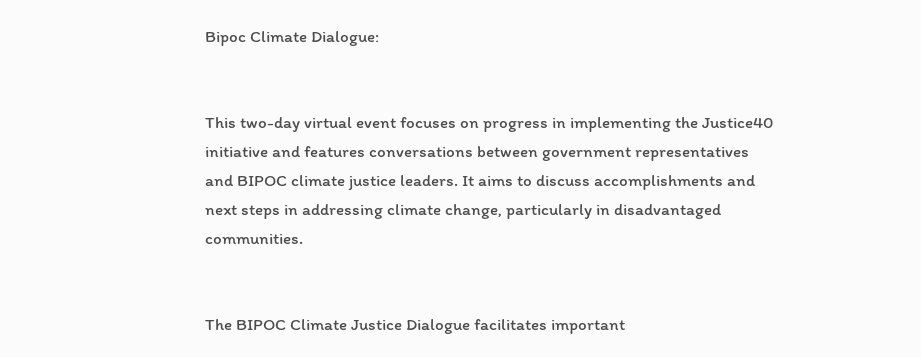Bipoc Climate Dialogue:


This two-day virtual event focuses on progress in implementing the Justice40 initiative and features conversations between government representatives and BIPOC climate justice leaders. It aims to discuss accomplishments and next steps in addressing climate change, particularly in disadvantaged communities.


The BIPOC Climate Justice Dialogue facilitates important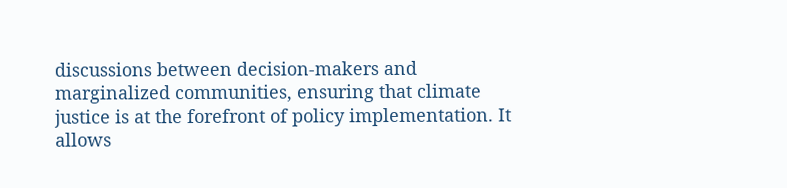discussions between decision-makers and marginalized communities, ensuring that climate justice is at the forefront of policy implementation. It allows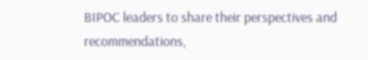BIPOC leaders to share their perspectives and recommendations,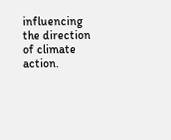influencing the direction of climate action.